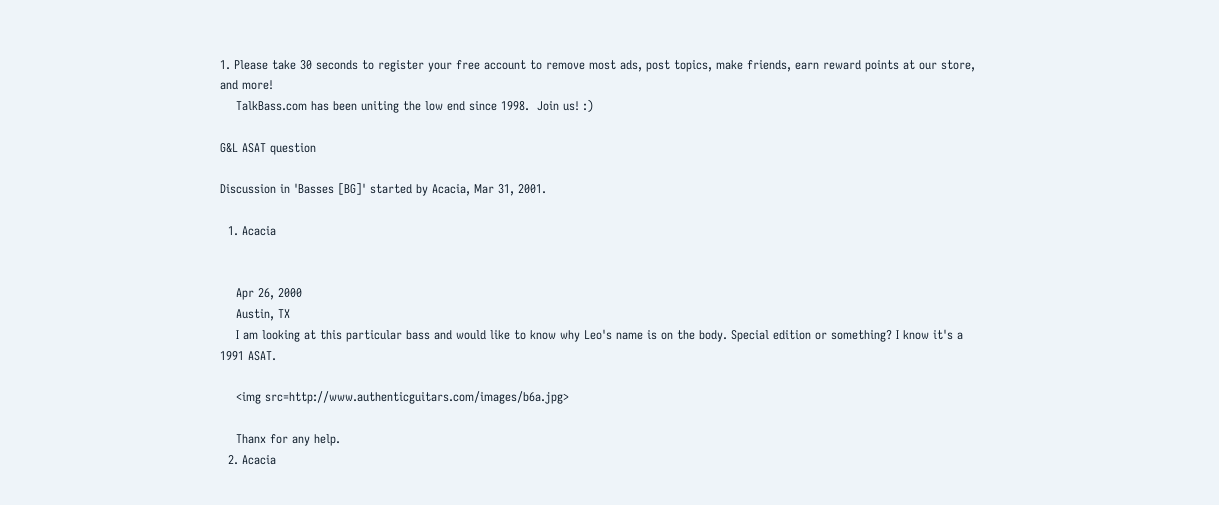1. Please take 30 seconds to register your free account to remove most ads, post topics, make friends, earn reward points at our store, and more!
    TalkBass.com has been uniting the low end since 1998.  Join us! :)

G&L ASAT question

Discussion in 'Basses [BG]' started by Acacia, Mar 31, 2001.

  1. Acacia


    Apr 26, 2000
    Austin, TX
    I am looking at this particular bass and would like to know why Leo's name is on the body. Special edition or something? I know it's a 1991 ASAT.

    <img src=http://www.authenticguitars.com/images/b6a.jpg>

    Thanx for any help.
  2. Acacia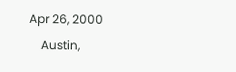Apr 26, 2000
    Austin,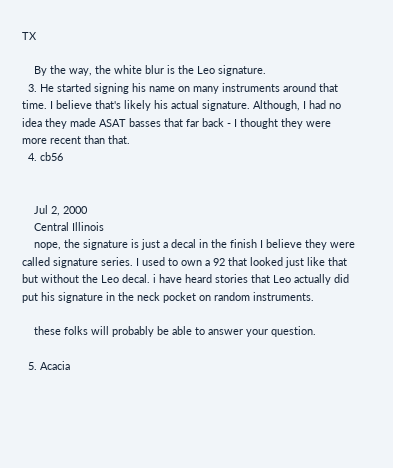TX

    By the way, the white blur is the Leo signature.
  3. He started signing his name on many instruments around that time. I believe that's likely his actual signature. Although, I had no idea they made ASAT basses that far back - I thought they were more recent than that.
  4. cb56


    Jul 2, 2000
    Central Illinois
    nope, the signature is just a decal in the finish I believe they were called signature series. I used to own a 92 that looked just like that but without the Leo decal. i have heard stories that Leo actually did put his signature in the neck pocket on random instruments.

    these folks will probably be able to answer your question.

  5. Acacia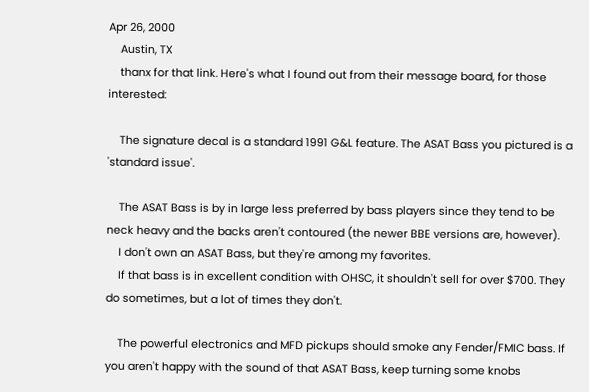Apr 26, 2000
    Austin, TX
    thanx for that link. Here's what I found out from their message board, for those interested:

    The signature decal is a standard 1991 G&L feature. The ASAT Bass you pictured is a 'standard issue'.

    The ASAT Bass is by in large less preferred by bass players since they tend to be neck heavy and the backs aren't contoured (the newer BBE versions are, however).
    I don't own an ASAT Bass, but they're among my favorites.
    If that bass is in excellent condition with OHSC, it shouldn't sell for over $700. They do sometimes, but a lot of times they don't.

    The powerful electronics and MFD pickups should smoke any Fender/FMIC bass. If you aren't happy with the sound of that ASAT Bass, keep turning some knobs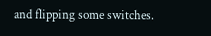and flipping some switches.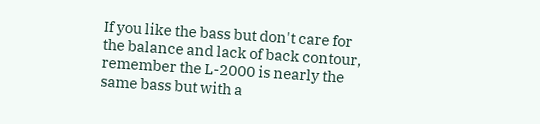If you like the bass but don't care for the balance and lack of back contour, remember the L-2000 is nearly the same bass but with a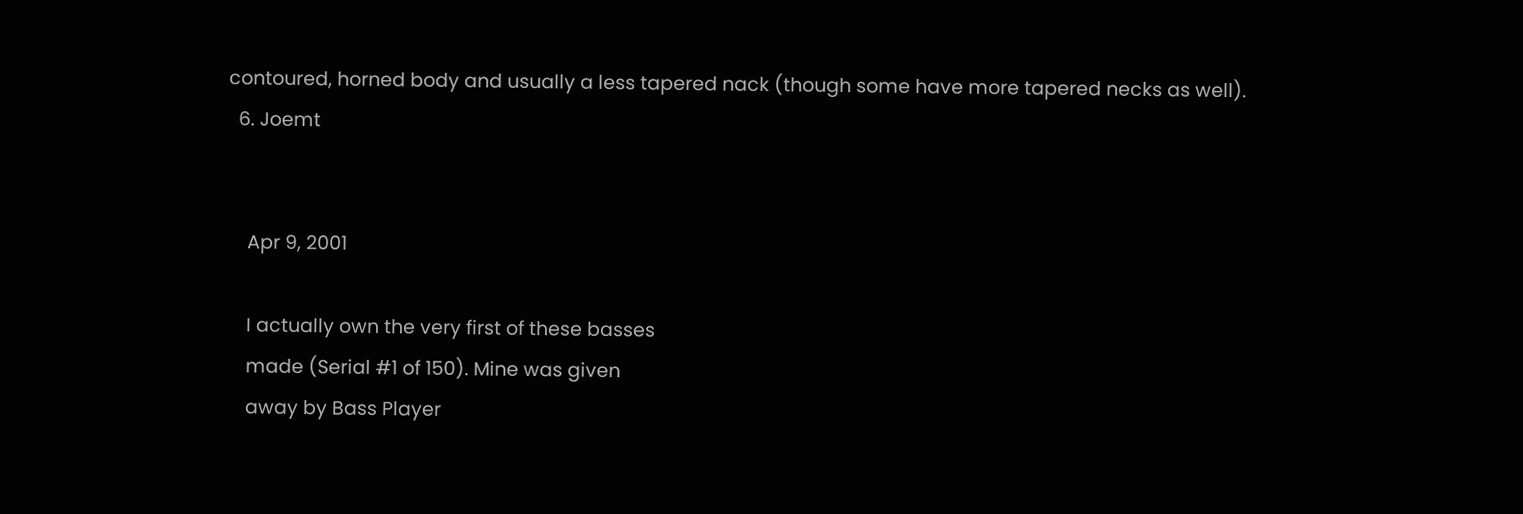contoured, horned body and usually a less tapered nack (though some have more tapered necks as well).
  6. Joemt


    Apr 9, 2001

    I actually own the very first of these basses
    made (Serial #1 of 150). Mine was given
    away by Bass Player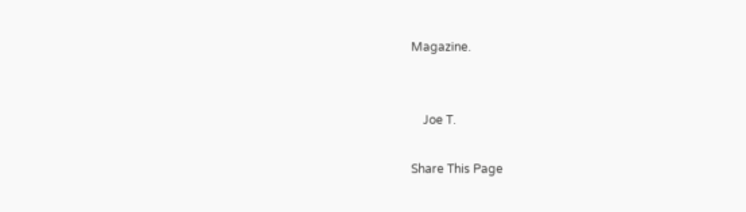Magazine.


    Joe T.

Share This Page